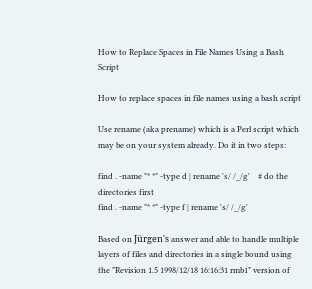How to Replace Spaces in File Names Using a Bash Script

How to replace spaces in file names using a bash script

Use rename (aka prename) which is a Perl script which may be on your system already. Do it in two steps:

find . -name "* *" -type d | rename 's/ /_/g'    # do the directories first
find . -name "* *" -type f | rename 's/ /_/g'

Based on Jürgen's answer and able to handle multiple layers of files and directories in a single bound using the "Revision 1.5 1998/12/18 16:16:31 rmb1" version of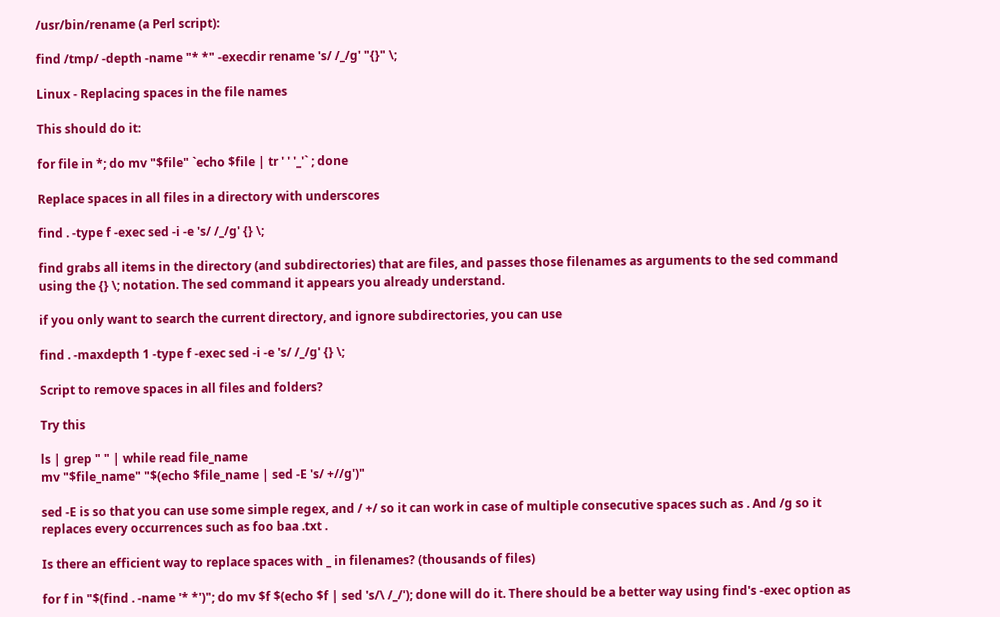/usr/bin/rename (a Perl script):

find /tmp/ -depth -name "* *" -execdir rename 's/ /_/g' "{}" \;

Linux - Replacing spaces in the file names

This should do it:

for file in *; do mv "$file" `echo $file | tr ' ' '_'` ; done

Replace spaces in all files in a directory with underscores

find . -type f -exec sed -i -e 's/ /_/g' {} \;

find grabs all items in the directory (and subdirectories) that are files, and passes those filenames as arguments to the sed command using the {} \; notation. The sed command it appears you already understand.

if you only want to search the current directory, and ignore subdirectories, you can use

find . -maxdepth 1 -type f -exec sed -i -e 's/ /_/g' {} \;

Script to remove spaces in all files and folders?

Try this

ls | grep " " | while read file_name
mv "$file_name" "$(echo $file_name | sed -E 's/ +//g')"

sed -E is so that you can use some simple regex, and / +/ so it can work in case of multiple consecutive spaces such as . And /g so it replaces every occurrences such as foo baa .txt .

Is there an efficient way to replace spaces with _ in filenames? (thousands of files)

for f in "$(find . -name '* *')"; do mv $f $(echo $f | sed 's/\ /_/'); done will do it. There should be a better way using find's -exec option as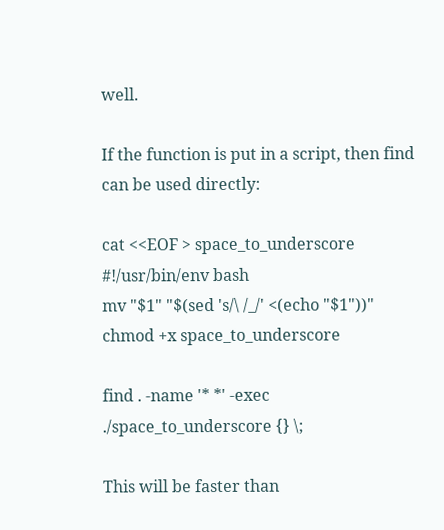well.

If the function is put in a script, then find can be used directly:

cat <<EOF > space_to_underscore
#!/usr/bin/env bash
mv "$1" "$(sed 's/\ /_/' <(echo "$1"))"
chmod +x space_to_underscore

find . -name '* *' -exec ./space_to_underscore {} \;

This will be faster than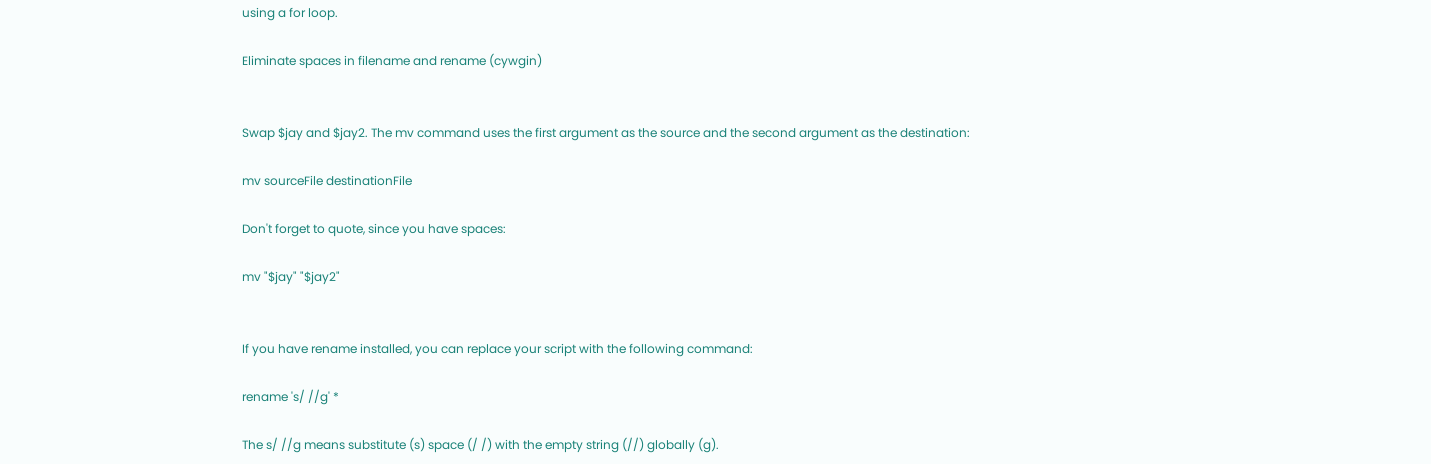using a for loop.

Eliminate spaces in filename and rename (cywgin)


Swap $jay and $jay2. The mv command uses the first argument as the source and the second argument as the destination:

mv sourceFile destinationFile

Don't forget to quote, since you have spaces:

mv "$jay" "$jay2"


If you have rename installed, you can replace your script with the following command:

rename 's/ //g' *

The s/ //g means substitute (s) space (/ /) with the empty string (//) globally (g).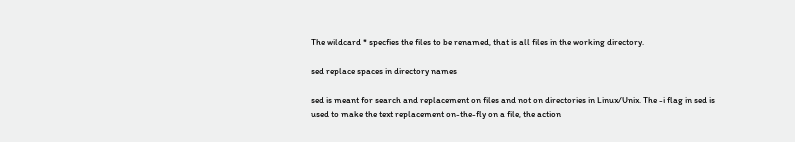The wildcard * specfies the files to be renamed, that is all files in the working directory.

sed replace spaces in directory names

sed is meant for search and replacement on files and not on directories in Linux/Unix. The -i flag in sed is used to make the text replacement on-the-fly on a file, the action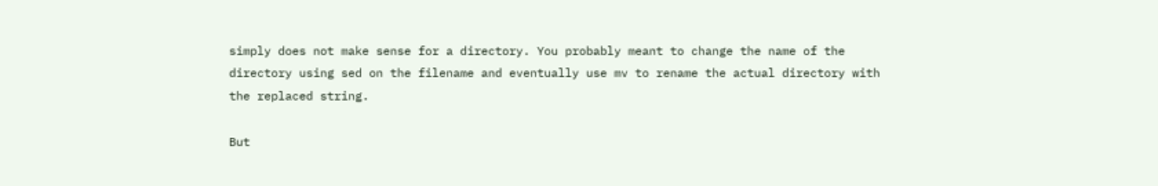simply does not make sense for a directory. You probably meant to change the name of the directory using sed on the filename and eventually use mv to rename the actual directory with the replaced string.

But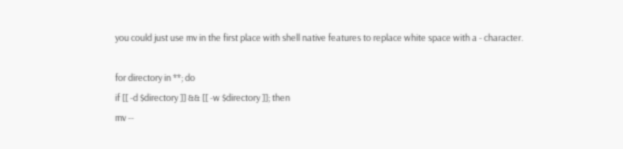you could just use mv in the first place with shell native features to replace white space with a - character.

for directory in **; do
if [[ -d $directory ]] && [[ -w $directory ]]; then
mv --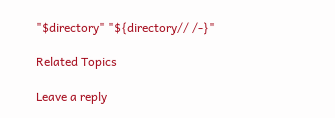"$directory" "${directory// /-}"

Related Topics

Leave a reply